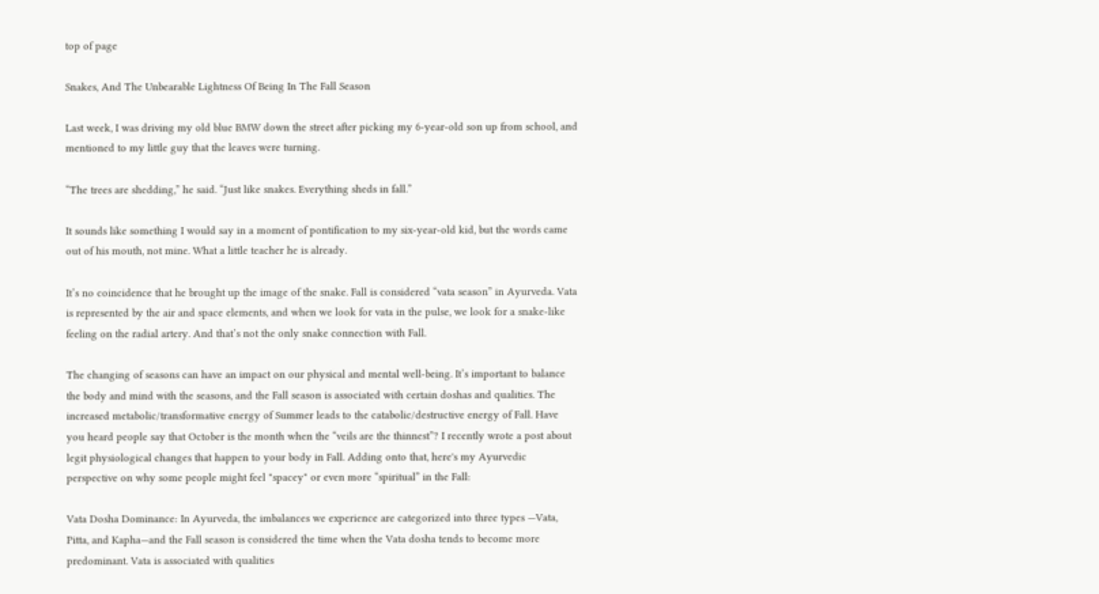top of page

Snakes, And The Unbearable Lightness Of Being In The Fall Season

Last week, I was driving my old blue BMW down the street after picking my 6-year-old son up from school, and mentioned to my little guy that the leaves were turning.

“The trees are shedding,” he said. “Just like snakes. Everything sheds in fall.”

It sounds like something I would say in a moment of pontification to my six-year-old kid, but the words came out of his mouth, not mine. What a little teacher he is already.

It’s no coincidence that he brought up the image of the snake. Fall is considered “vata season” in Ayurveda. Vata is represented by the air and space elements, and when we look for vata in the pulse, we look for a snake-like feeling on the radial artery. And that’s not the only snake connection with Fall.

The changing of seasons can have an impact on our physical and mental well-being. It’s important to balance the body and mind with the seasons, and the Fall season is associated with certain doshas and qualities. The increased metabolic/transformative energy of Summer leads to the catabolic/destructive energy of Fall. Have you heard people say that October is the month when the “veils are the thinnest”? I recently wrote a post about legit physiological changes that happen to your body in Fall. Adding onto that, here's my Ayurvedic perspective on why some people might feel "spacey" or even more “spiritual” in the Fall:

Vata Dosha Dominance: In Ayurveda, the imbalances we experience are categorized into three types —Vata, Pitta, and Kapha—and the Fall season is considered the time when the Vata dosha tends to become more predominant. Vata is associated with qualities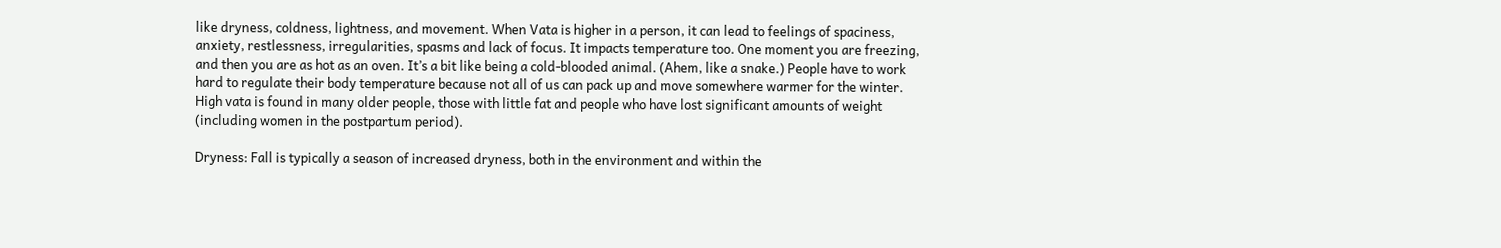like dryness, coldness, lightness, and movement. When Vata is higher in a person, it can lead to feelings of spaciness, anxiety, restlessness, irregularities, spasms and lack of focus. It impacts temperature too. One moment you are freezing, and then you are as hot as an oven. It’s a bit like being a cold-blooded animal. (Ahem, like a snake.) People have to work hard to regulate their body temperature because not all of us can pack up and move somewhere warmer for the winter. High vata is found in many older people, those with little fat and people who have lost significant amounts of weight (including women in the postpartum period).

Dryness: Fall is typically a season of increased dryness, both in the environment and within the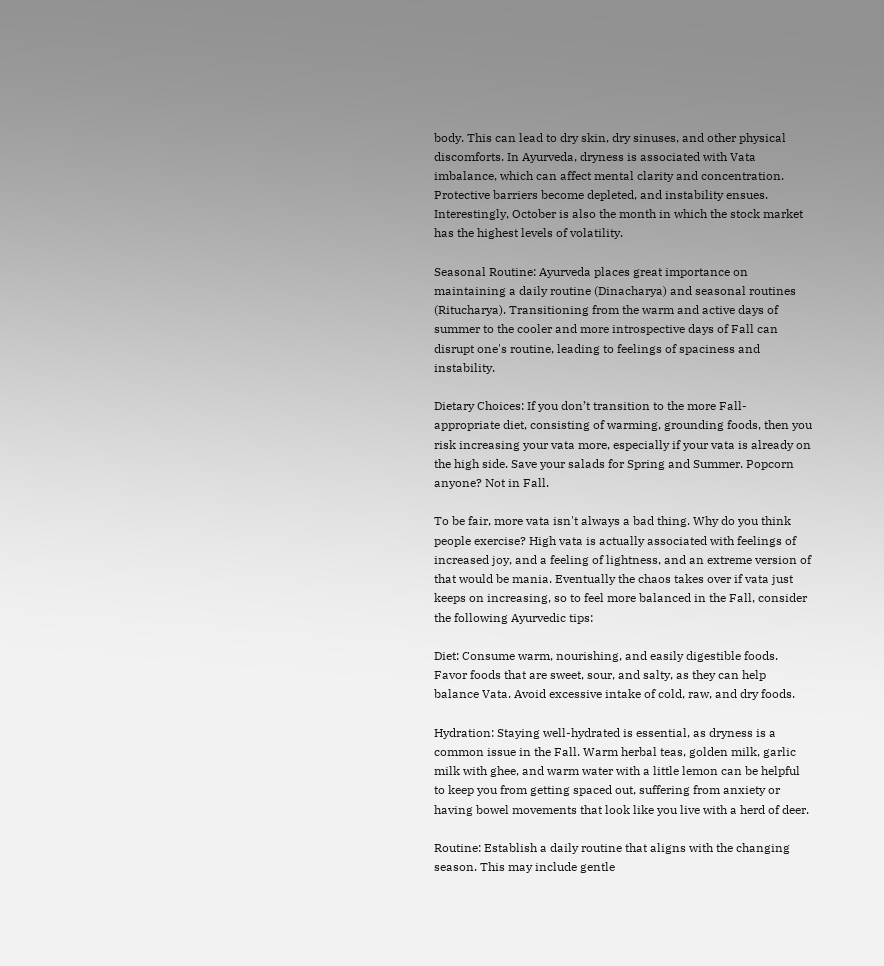body. This can lead to dry skin, dry sinuses, and other physical discomforts. In Ayurveda, dryness is associated with Vata imbalance, which can affect mental clarity and concentration. Protective barriers become depleted, and instability ensues. Interestingly, October is also the month in which the stock market has the highest levels of volatility.

Seasonal Routine: Ayurveda places great importance on maintaining a daily routine (Dinacharya) and seasonal routines (Ritucharya). Transitioning from the warm and active days of summer to the cooler and more introspective days of Fall can disrupt one's routine, leading to feelings of spaciness and instability.

Dietary Choices: If you don’t transition to the more Fall-appropriate diet, consisting of warming, grounding foods, then you risk increasing your vata more, especially if your vata is already on the high side. Save your salads for Spring and Summer. Popcorn anyone? Not in Fall.

To be fair, more vata isn't always a bad thing. Why do you think people exercise? High vata is actually associated with feelings of increased joy, and a feeling of lightness, and an extreme version of that would be mania. Eventually the chaos takes over if vata just keeps on increasing, so to feel more balanced in the Fall, consider the following Ayurvedic tips:

Diet: Consume warm, nourishing, and easily digestible foods. Favor foods that are sweet, sour, and salty, as they can help balance Vata. Avoid excessive intake of cold, raw, and dry foods.

Hydration: Staying well-hydrated is essential, as dryness is a common issue in the Fall. Warm herbal teas, golden milk, garlic milk with ghee, and warm water with a little lemon can be helpful to keep you from getting spaced out, suffering from anxiety or having bowel movements that look like you live with a herd of deer.

Routine: Establish a daily routine that aligns with the changing season. This may include gentle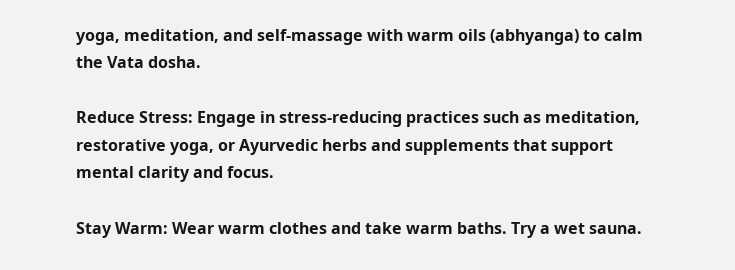yoga, meditation, and self-massage with warm oils (abhyanga) to calm the Vata dosha.

Reduce Stress: Engage in stress-reducing practices such as meditation, restorative yoga, or Ayurvedic herbs and supplements that support mental clarity and focus.

Stay Warm: Wear warm clothes and take warm baths. Try a wet sauna.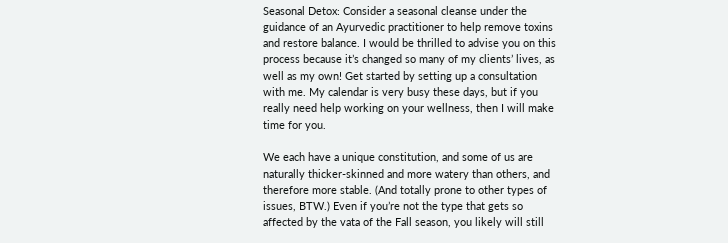Seasonal Detox: Consider a seasonal cleanse under the guidance of an Ayurvedic practitioner to help remove toxins and restore balance. I would be thrilled to advise you on this process because it’s changed so many of my clients’ lives, as well as my own! Get started by setting up a consultation with me. My calendar is very busy these days, but if you really need help working on your wellness, then I will make time for you.

We each have a unique constitution, and some of us are naturally thicker-skinned and more watery than others, and therefore more stable. (And totally prone to other types of issues, BTW.) Even if you’re not the type that gets so affected by the vata of the Fall season, you likely will still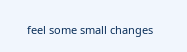feel some small changes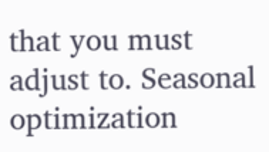that you must adjust to. Seasonal optimization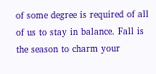of some degree is required of all of us to stay in balance. Fall is the season to charm your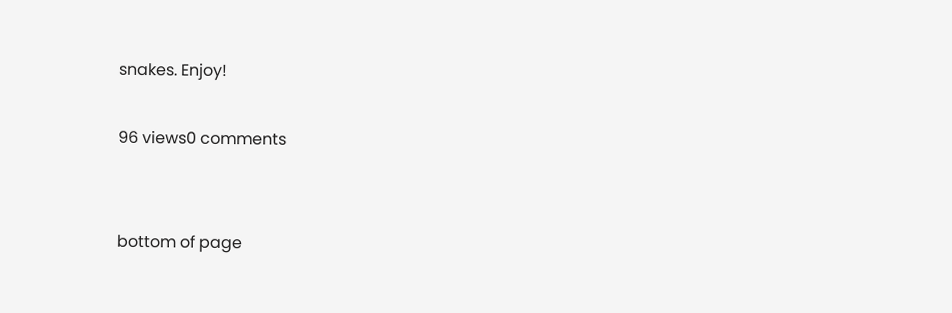snakes. Enjoy!

96 views0 comments


bottom of page